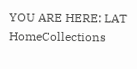YOU ARE HERE: LAT HomeCollections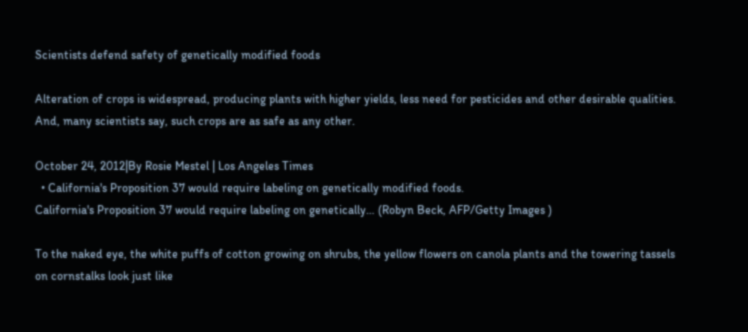Scientists defend safety of genetically modified foods

Alteration of crops is widespread, producing plants with higher yields, less need for pesticides and other desirable qualities. And, many scientists say, such crops are as safe as any other.

October 24, 2012|By Rosie Mestel | Los Angeles Times
  • California's Proposition 37 would require labeling on genetically modified foods.
California's Proposition 37 would require labeling on genetically… (Robyn Beck, AFP/Getty Images )

To the naked eye, the white puffs of cotton growing on shrubs, the yellow flowers on canola plants and the towering tassels on cornstalks look just like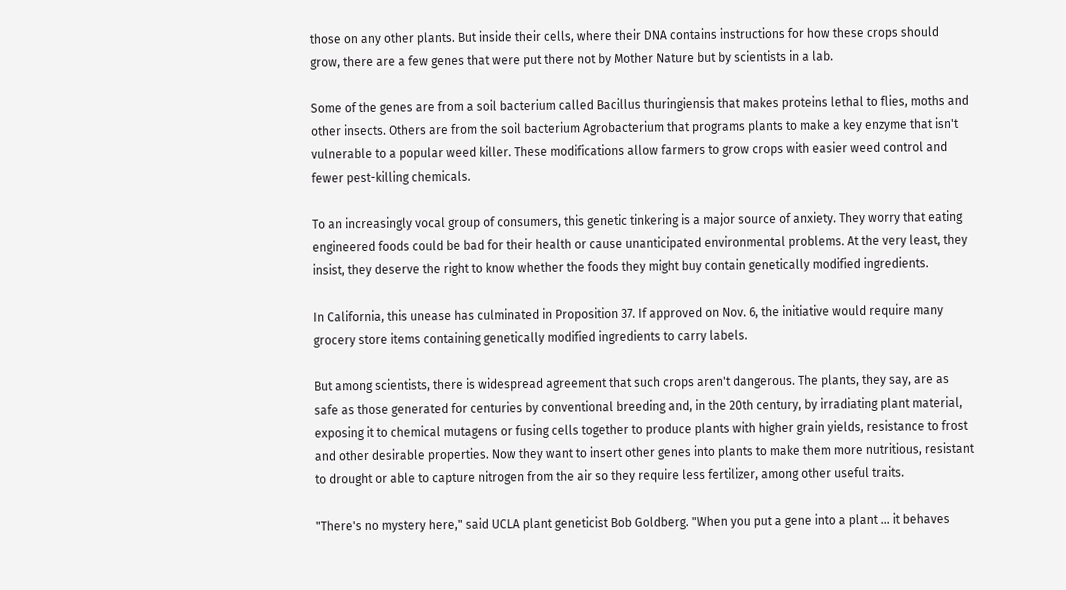those on any other plants. But inside their cells, where their DNA contains instructions for how these crops should grow, there are a few genes that were put there not by Mother Nature but by scientists in a lab.

Some of the genes are from a soil bacterium called Bacillus thuringiensis that makes proteins lethal to flies, moths and other insects. Others are from the soil bacterium Agrobacterium that programs plants to make a key enzyme that isn't vulnerable to a popular weed killer. These modifications allow farmers to grow crops with easier weed control and fewer pest-killing chemicals.

To an increasingly vocal group of consumers, this genetic tinkering is a major source of anxiety. They worry that eating engineered foods could be bad for their health or cause unanticipated environmental problems. At the very least, they insist, they deserve the right to know whether the foods they might buy contain genetically modified ingredients.

In California, this unease has culminated in Proposition 37. If approved on Nov. 6, the initiative would require many grocery store items containing genetically modified ingredients to carry labels.

But among scientists, there is widespread agreement that such crops aren't dangerous. The plants, they say, are as safe as those generated for centuries by conventional breeding and, in the 20th century, by irradiating plant material, exposing it to chemical mutagens or fusing cells together to produce plants with higher grain yields, resistance to frost and other desirable properties. Now they want to insert other genes into plants to make them more nutritious, resistant to drought or able to capture nitrogen from the air so they require less fertilizer, among other useful traits.

"There's no mystery here," said UCLA plant geneticist Bob Goldberg. "When you put a gene into a plant ... it behaves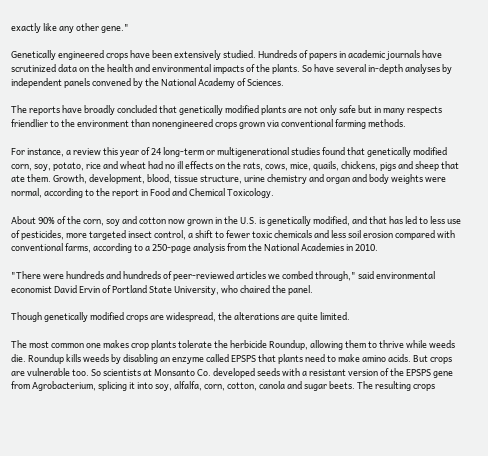exactly like any other gene."

Genetically engineered crops have been extensively studied. Hundreds of papers in academic journals have scrutinized data on the health and environmental impacts of the plants. So have several in-depth analyses by independent panels convened by the National Academy of Sciences.

The reports have broadly concluded that genetically modified plants are not only safe but in many respects friendlier to the environment than nonengineered crops grown via conventional farming methods.

For instance, a review this year of 24 long-term or multigenerational studies found that genetically modified corn, soy, potato, rice and wheat had no ill effects on the rats, cows, mice, quails, chickens, pigs and sheep that ate them. Growth, development, blood, tissue structure, urine chemistry and organ and body weights were normal, according to the report in Food and Chemical Toxicology.

About 90% of the corn, soy and cotton now grown in the U.S. is genetically modified, and that has led to less use of pesticides, more targeted insect control, a shift to fewer toxic chemicals and less soil erosion compared with conventional farms, according to a 250-page analysis from the National Academies in 2010.

"There were hundreds and hundreds of peer-reviewed articles we combed through," said environmental economist David Ervin of Portland State University, who chaired the panel.

Though genetically modified crops are widespread, the alterations are quite limited.

The most common one makes crop plants tolerate the herbicide Roundup, allowing them to thrive while weeds die. Roundup kills weeds by disabling an enzyme called EPSPS that plants need to make amino acids. But crops are vulnerable too. So scientists at Monsanto Co. developed seeds with a resistant version of the EPSPS gene from Agrobacterium, splicing it into soy, alfalfa, corn, cotton, canola and sugar beets. The resulting crops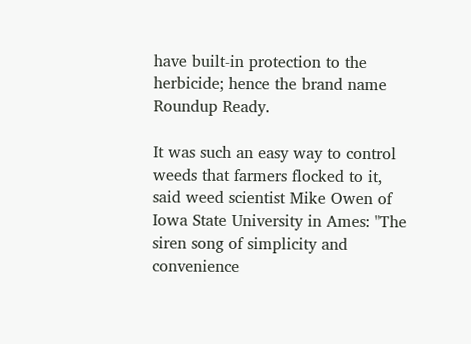have built-in protection to the herbicide; hence the brand name Roundup Ready.

It was such an easy way to control weeds that farmers flocked to it, said weed scientist Mike Owen of Iowa State University in Ames: "The siren song of simplicity and convenience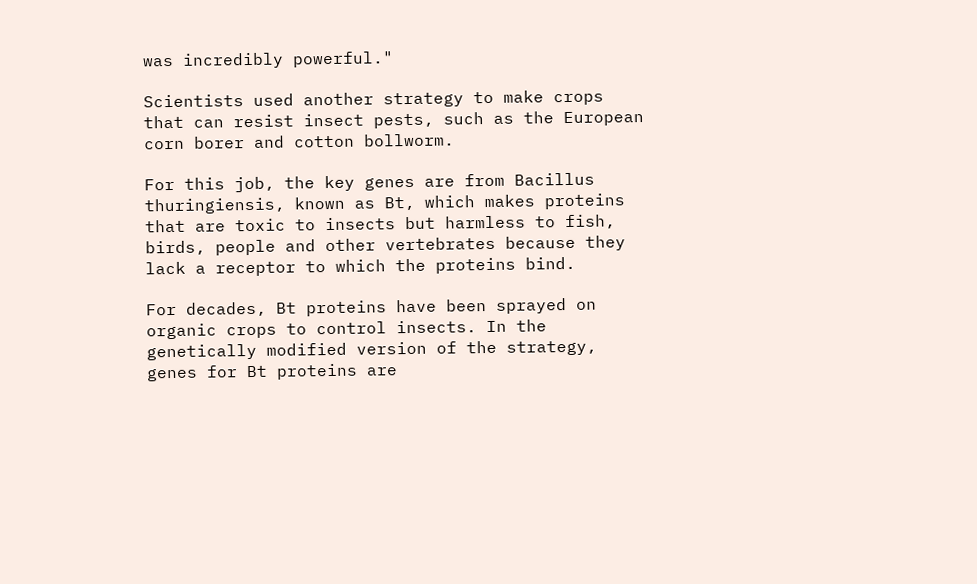was incredibly powerful."

Scientists used another strategy to make crops that can resist insect pests, such as the European corn borer and cotton bollworm.

For this job, the key genes are from Bacillus thuringiensis, known as Bt, which makes proteins that are toxic to insects but harmless to fish, birds, people and other vertebrates because they lack a receptor to which the proteins bind.

For decades, Bt proteins have been sprayed on organic crops to control insects. In the genetically modified version of the strategy, genes for Bt proteins are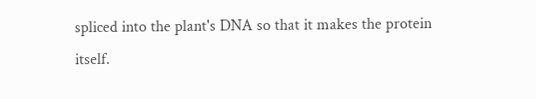spliced into the plant's DNA so that it makes the protein itself.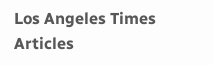Los Angeles Times Articles